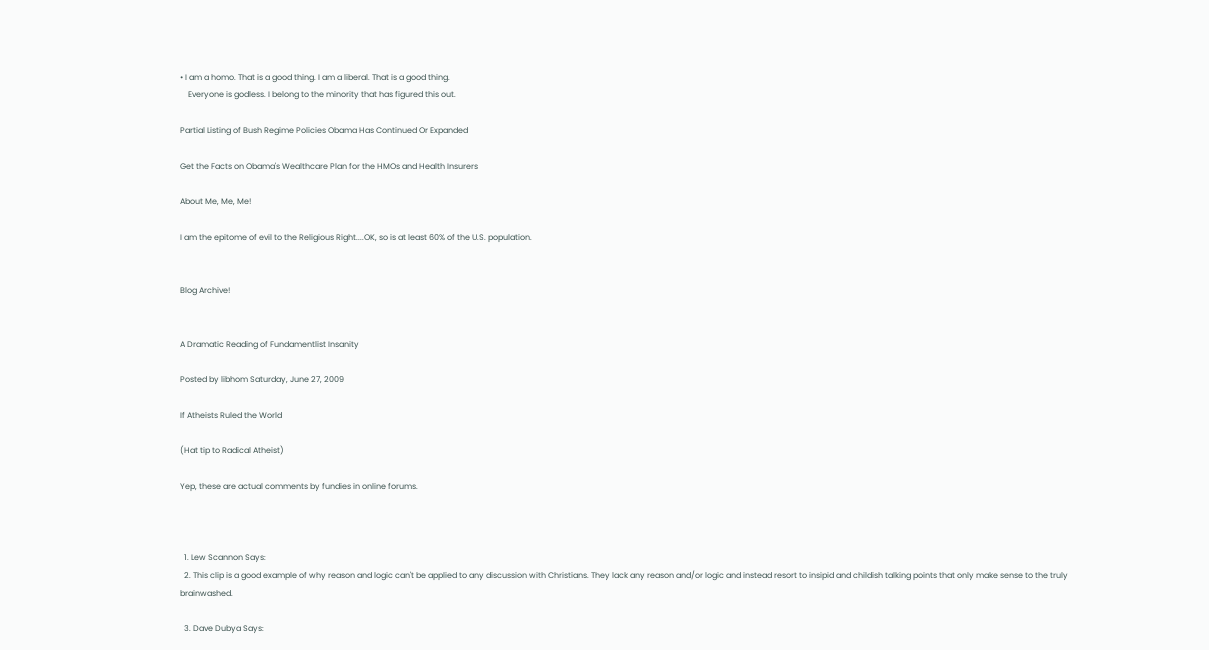• I am a homo. That is a good thing. I am a liberal. That is a good thing.
    Everyone is godless. I belong to the minority that has figured this out.

Partial Listing of Bush Regime Policies Obama Has Continued Or Expanded

Get the Facts on Obama's Wealthcare Plan for the HMOs and Health Insurers

About Me, Me, Me!

I am the epitome of evil to the Religious Right....OK, so is at least 60% of the U.S. population.


Blog Archive!


A Dramatic Reading of Fundamentlist Insanity

Posted by libhom Saturday, June 27, 2009

If Atheists Ruled the World

(Hat tip to Radical Atheist)

Yep, these are actual comments by fundies in online forums.



  1. Lew Scannon Says:
  2. This clip is a good example of why reason and logic can't be applied to any discussion with Christians. They lack any reason and/or logic and instead resort to insipid and childish talking points that only make sense to the truly brainwashed.

  3. Dave Dubya Says: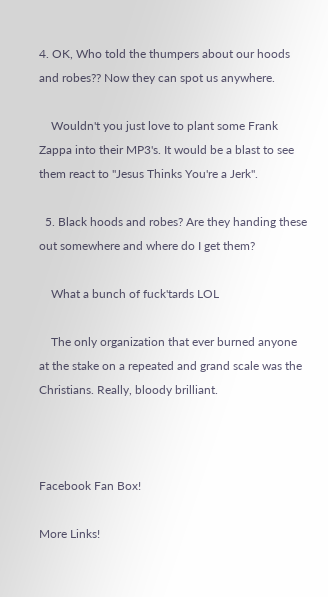4. OK, Who told the thumpers about our hoods and robes?? Now they can spot us anywhere.

    Wouldn't you just love to plant some Frank Zappa into their MP3's. It would be a blast to see them react to "Jesus Thinks You're a Jerk".

  5. Black hoods and robes? Are they handing these out somewhere and where do I get them?

    What a bunch of fuck'tards LOL

    The only organization that ever burned anyone at the stake on a repeated and grand scale was the Christians. Really, bloody brilliant.



Facebook Fan Box!

More Links!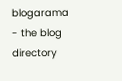blogarama - the blog directory